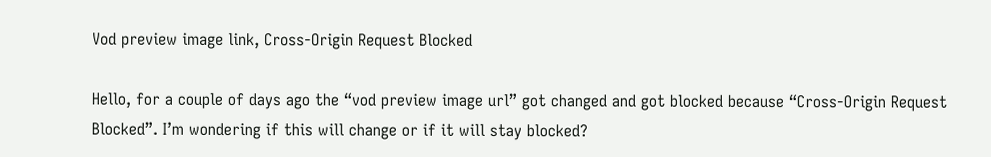Vod preview image link, Cross-Origin Request Blocked

Hello, for a couple of days ago the “vod preview image url” got changed and got blocked because “Cross-Origin Request Blocked”. I’m wondering if this will change or if it will stay blocked?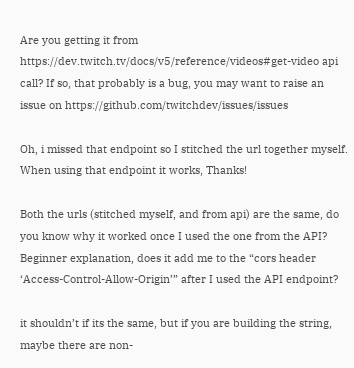Are you getting it from https://dev.twitch.tv/docs/v5/reference/videos#get-video api call? If so, that probably is a bug, you may want to raise an issue on https://github.com/twitchdev/issues/issues

Oh, i missed that endpoint so I stitched the url together myself.
When using that endpoint it works, Thanks!

Both the urls (stitched myself, and from api) are the same, do you know why it worked once I used the one from the API?
Beginner explanation, does it add me to the “cors header ‘Access-Control-Allow-Origin’” after I used the API endpoint?

it shouldn’t if its the same, but if you are building the string, maybe there are non-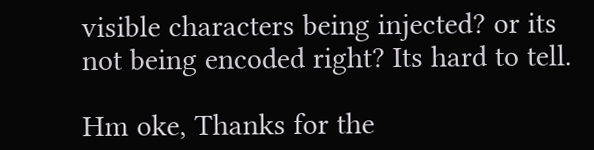visible characters being injected? or its not being encoded right? Its hard to tell.

Hm oke, Thanks for the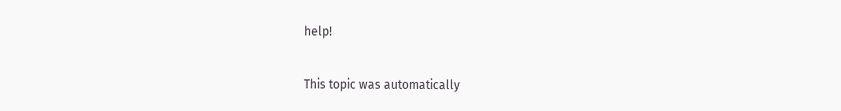help!

This topic was automatically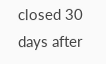closed 30 days after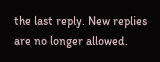the last reply. New replies are no longer allowed.